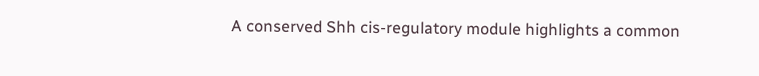A conserved Shh cis-regulatory module highlights a common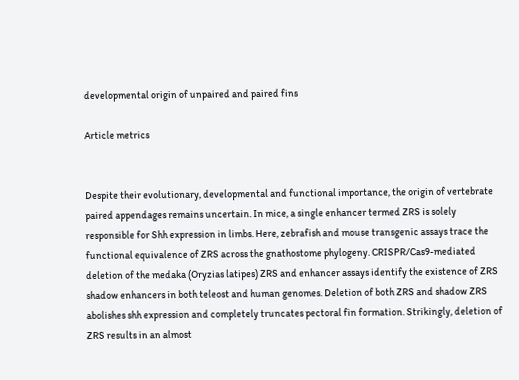developmental origin of unpaired and paired fins

Article metrics


Despite their evolutionary, developmental and functional importance, the origin of vertebrate paired appendages remains uncertain. In mice, a single enhancer termed ZRS is solely responsible for Shh expression in limbs. Here, zebrafish and mouse transgenic assays trace the functional equivalence of ZRS across the gnathostome phylogeny. CRISPR/Cas9-mediated deletion of the medaka (Oryzias latipes) ZRS and enhancer assays identify the existence of ZRS shadow enhancers in both teleost and human genomes. Deletion of both ZRS and shadow ZRS abolishes shh expression and completely truncates pectoral fin formation. Strikingly, deletion of ZRS results in an almost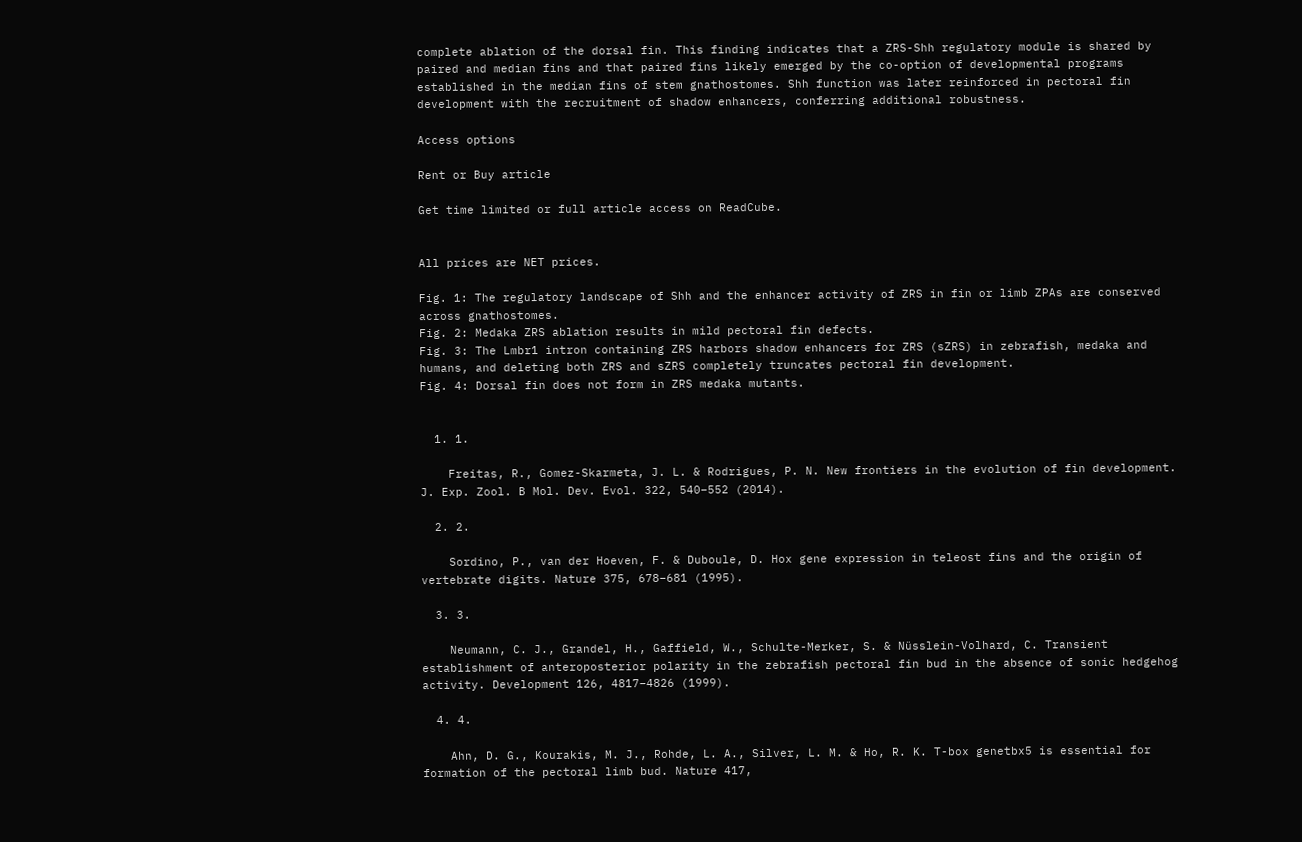complete ablation of the dorsal fin. This finding indicates that a ZRS-Shh regulatory module is shared by paired and median fins and that paired fins likely emerged by the co-option of developmental programs established in the median fins of stem gnathostomes. Shh function was later reinforced in pectoral fin development with the recruitment of shadow enhancers, conferring additional robustness.

Access options

Rent or Buy article

Get time limited or full article access on ReadCube.


All prices are NET prices.

Fig. 1: The regulatory landscape of Shh and the enhancer activity of ZRS in fin or limb ZPAs are conserved across gnathostomes.
Fig. 2: Medaka ZRS ablation results in mild pectoral fin defects.
Fig. 3: The Lmbr1 intron containing ZRS harbors shadow enhancers for ZRS (sZRS) in zebrafish, medaka and humans, and deleting both ZRS and sZRS completely truncates pectoral fin development.
Fig. 4: Dorsal fin does not form in ZRS medaka mutants.


  1. 1.

    Freitas, R., Gomez-Skarmeta, J. L. & Rodrigues, P. N. New frontiers in the evolution of fin development. J. Exp. Zool. B Mol. Dev. Evol. 322, 540–552 (2014).

  2. 2.

    Sordino, P., van der Hoeven, F. & Duboule, D. Hox gene expression in teleost fins and the origin of vertebrate digits. Nature 375, 678–681 (1995).

  3. 3.

    Neumann, C. J., Grandel, H., Gaffield, W., Schulte-Merker, S. & Nüsslein-Volhard, C. Transient establishment of anteroposterior polarity in the zebrafish pectoral fin bud in the absence of sonic hedgehog activity. Development 126, 4817–4826 (1999).

  4. 4.

    Ahn, D. G., Kourakis, M. J., Rohde, L. A., Silver, L. M. & Ho, R. K. T-box genetbx5 is essential for formation of the pectoral limb bud. Nature 417,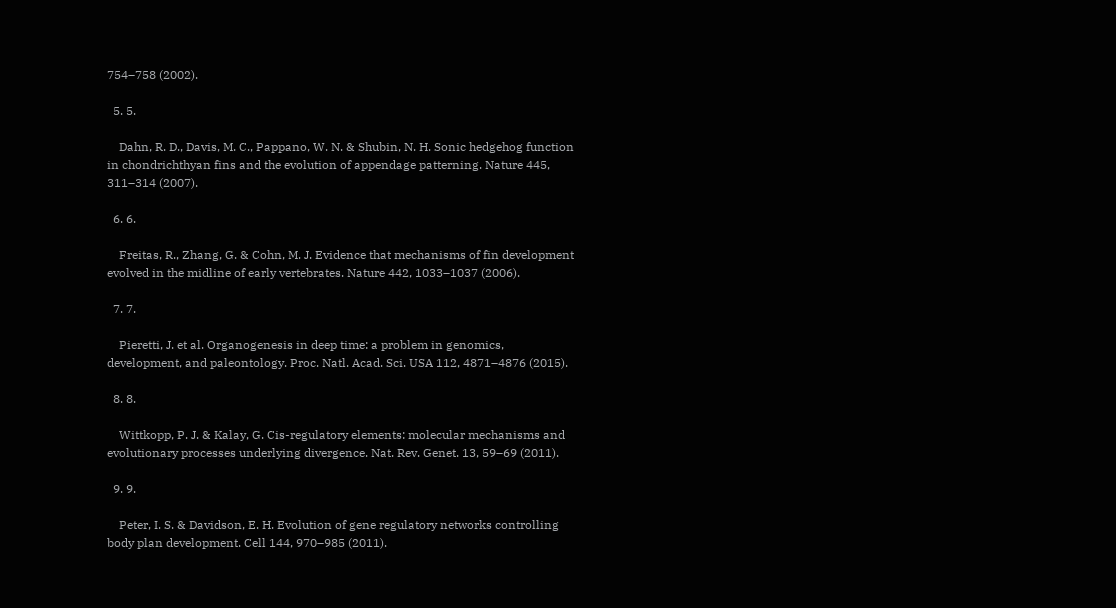754–758 (2002).

  5. 5.

    Dahn, R. D., Davis, M. C., Pappano, W. N. & Shubin, N. H. Sonic hedgehog function in chondrichthyan fins and the evolution of appendage patterning. Nature 445, 311–314 (2007).

  6. 6.

    Freitas, R., Zhang, G. & Cohn, M. J. Evidence that mechanisms of fin development evolved in the midline of early vertebrates. Nature 442, 1033–1037 (2006).

  7. 7.

    Pieretti, J. et al. Organogenesis in deep time: a problem in genomics, development, and paleontology. Proc. Natl. Acad. Sci. USA 112, 4871–4876 (2015).

  8. 8.

    Wittkopp, P. J. & Kalay, G. Cis-regulatory elements: molecular mechanisms and evolutionary processes underlying divergence. Nat. Rev. Genet. 13, 59–69 (2011).

  9. 9.

    Peter, I. S. & Davidson, E. H. Evolution of gene regulatory networks controlling body plan development. Cell 144, 970–985 (2011).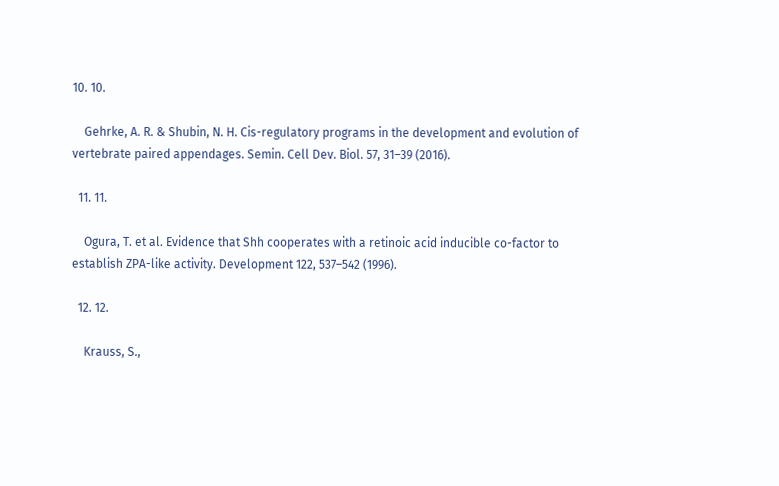10. 10.

    Gehrke, A. R. & Shubin, N. H. Cis-regulatory programs in the development and evolution of vertebrate paired appendages. Semin. Cell Dev. Biol. 57, 31–39 (2016).

  11. 11.

    Ogura, T. et al. Evidence that Shh cooperates with a retinoic acid inducible co-factor to establish ZPA-like activity. Development 122, 537–542 (1996).

  12. 12.

    Krauss, S.,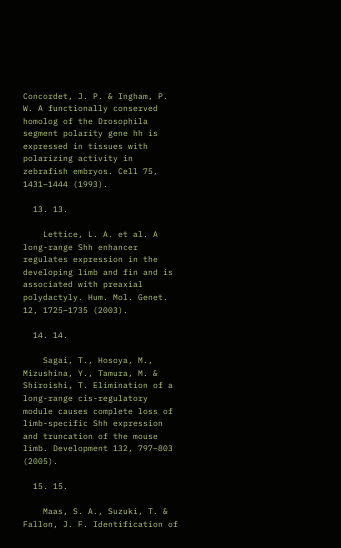Concordet, J. P. & Ingham, P. W. A functionally conserved homolog of the Drosophila segment polarity gene hh is expressed in tissues with polarizing activity in zebrafish embryos. Cell 75, 1431–1444 (1993).

  13. 13.

    Lettice, L. A. et al. A long-range Shh enhancer regulates expression in the developing limb and fin and is associated with preaxial polydactyly. Hum. Mol. Genet. 12, 1725–1735 (2003).

  14. 14.

    Sagai, T., Hosoya, M., Mizushina, Y., Tamura, M. & Shiroishi, T. Elimination of a long-range cis-regulatory module causes complete loss of limb-specific Shh expression and truncation of the mouse limb. Development 132, 797–803 (2005).

  15. 15.

    Maas, S. A., Suzuki, T. & Fallon, J. F. Identification of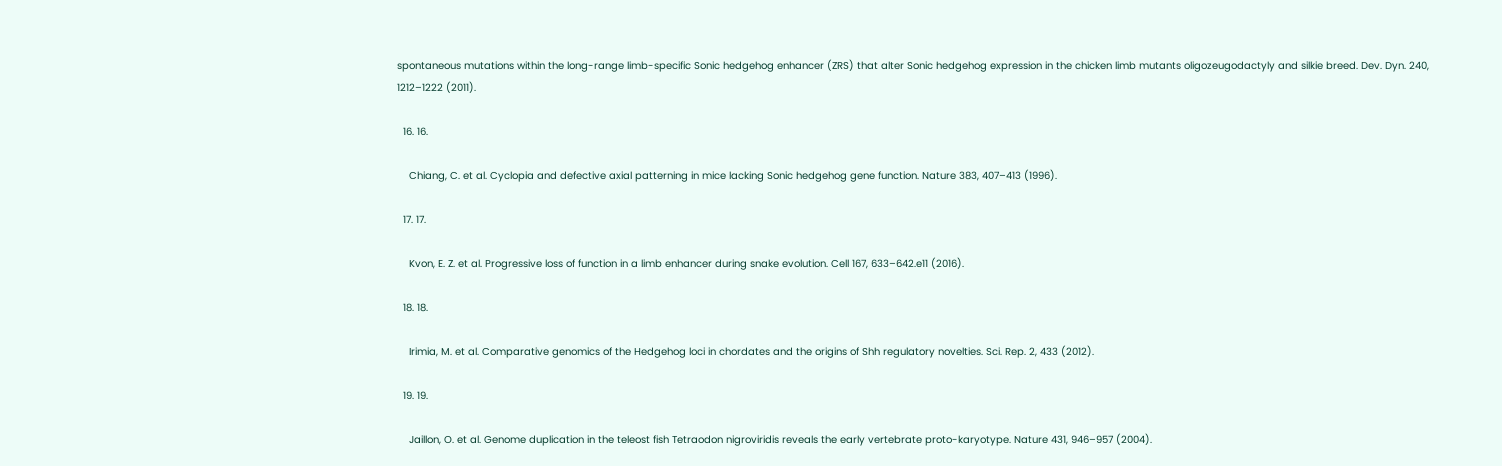spontaneous mutations within the long-range limb-specific Sonic hedgehog enhancer (ZRS) that alter Sonic hedgehog expression in the chicken limb mutants oligozeugodactyly and silkie breed. Dev. Dyn. 240, 1212–1222 (2011).

  16. 16.

    Chiang, C. et al. Cyclopia and defective axial patterning in mice lacking Sonic hedgehog gene function. Nature 383, 407–413 (1996).

  17. 17.

    Kvon, E. Z. et al. Progressive loss of function in a limb enhancer during snake evolution. Cell 167, 633–642.e11 (2016).

  18. 18.

    Irimia, M. et al. Comparative genomics of the Hedgehog loci in chordates and the origins of Shh regulatory novelties. Sci. Rep. 2, 433 (2012).

  19. 19.

    Jaillon, O. et al. Genome duplication in the teleost fish Tetraodon nigroviridis reveals the early vertebrate proto-karyotype. Nature 431, 946–957 (2004).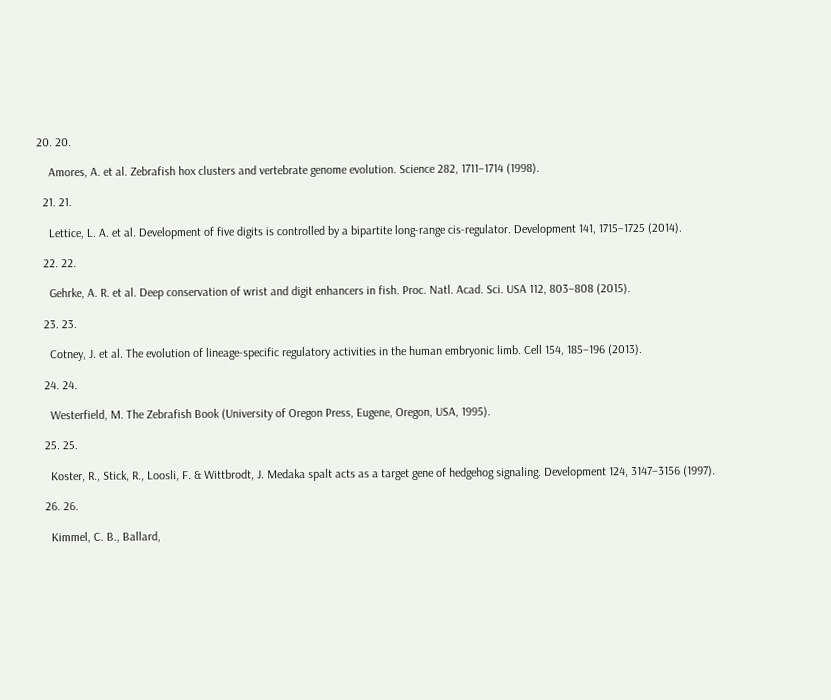20. 20.

    Amores, A. et al. Zebrafish hox clusters and vertebrate genome evolution. Science 282, 1711–1714 (1998).

  21. 21.

    Lettice, L. A. et al. Development of five digits is controlled by a bipartite long-range cis-regulator. Development 141, 1715–1725 (2014).

  22. 22.

    Gehrke, A. R. et al. Deep conservation of wrist and digit enhancers in fish. Proc. Natl. Acad. Sci. USA 112, 803–808 (2015).

  23. 23.

    Cotney, J. et al. The evolution of lineage-specific regulatory activities in the human embryonic limb. Cell 154, 185–196 (2013).

  24. 24.

    Westerfield, M. The Zebrafish Book (University of Oregon Press, Eugene, Oregon, USA, 1995).

  25. 25.

    Koster, R., Stick, R., Loosli, F. & Wittbrodt, J. Medaka spalt acts as a target gene of hedgehog signaling. Development 124, 3147–3156 (1997).

  26. 26.

    Kimmel, C. B., Ballard,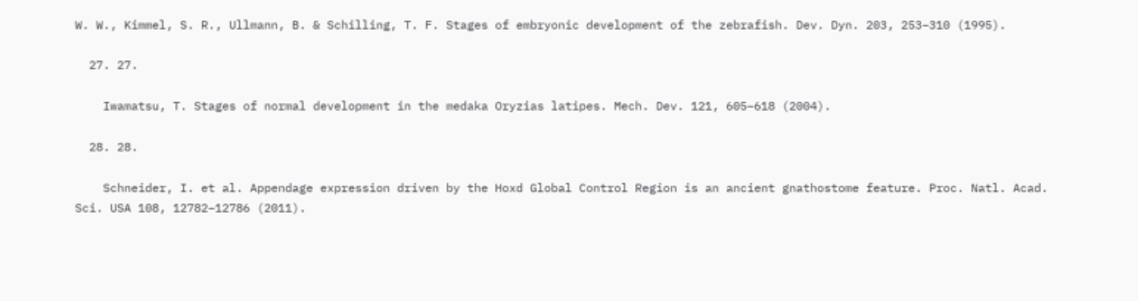W. W., Kimmel, S. R., Ullmann, B. & Schilling, T. F. Stages of embryonic development of the zebrafish. Dev. Dyn. 203, 253–310 (1995).

  27. 27.

    Iwamatsu, T. Stages of normal development in the medaka Oryzias latipes. Mech. Dev. 121, 605–618 (2004).

  28. 28.

    Schneider, I. et al. Appendage expression driven by the Hoxd Global Control Region is an ancient gnathostome feature. Proc. Natl. Acad. Sci. USA 108, 12782–12786 (2011).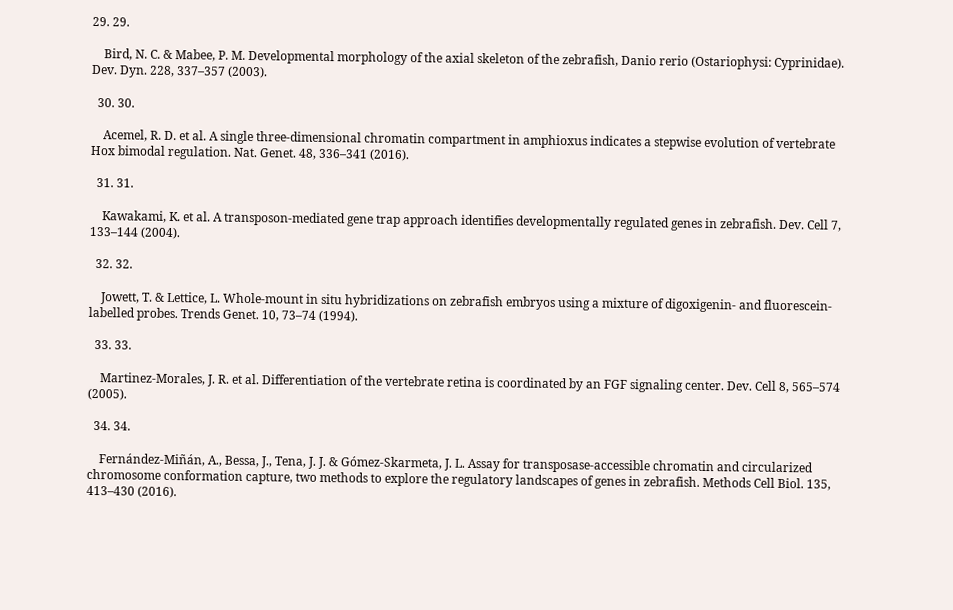29. 29.

    Bird, N. C. & Mabee, P. M. Developmental morphology of the axial skeleton of the zebrafish, Danio rerio (Ostariophysi: Cyprinidae). Dev. Dyn. 228, 337–357 (2003).

  30. 30.

    Acemel, R. D. et al. A single three-dimensional chromatin compartment in amphioxus indicates a stepwise evolution of vertebrate Hox bimodal regulation. Nat. Genet. 48, 336–341 (2016).

  31. 31.

    Kawakami, K. et al. A transposon-mediated gene trap approach identifies developmentally regulated genes in zebrafish. Dev. Cell 7, 133–144 (2004).

  32. 32.

    Jowett, T. & Lettice, L. Whole-mount in situ hybridizations on zebrafish embryos using a mixture of digoxigenin- and fluorescein-labelled probes. Trends Genet. 10, 73–74 (1994).

  33. 33.

    Martinez-Morales, J. R. et al. Differentiation of the vertebrate retina is coordinated by an FGF signaling center. Dev. Cell 8, 565–574 (2005).

  34. 34.

    Fernández-Miñán, A., Bessa, J., Tena, J. J. & Gómez-Skarmeta, J. L. Assay for transposase-accessible chromatin and circularized chromosome conformation capture, two methods to explore the regulatory landscapes of genes in zebrafish. Methods Cell Biol. 135, 413–430 (2016).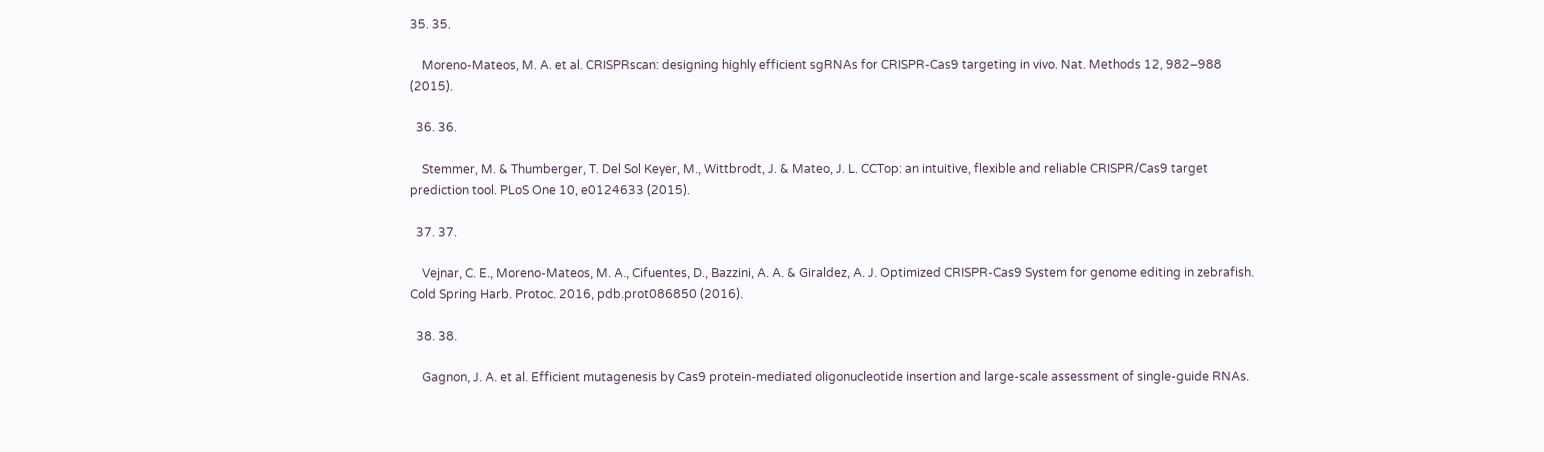35. 35.

    Moreno-Mateos, M. A. et al. CRISPRscan: designing highly efficient sgRNAs for CRISPR-Cas9 targeting in vivo. Nat. Methods 12, 982–988 (2015).

  36. 36.

    Stemmer, M. & Thumberger, T. Del Sol Keyer, M., Wittbrodt, J. & Mateo, J. L. CCTop: an intuitive, flexible and reliable CRISPR/Cas9 target prediction tool. PLoS One 10, e0124633 (2015).

  37. 37.

    Vejnar, C. E., Moreno-Mateos, M. A., Cifuentes, D., Bazzini, A. A. & Giraldez, A. J. Optimized CRISPR-Cas9 System for genome editing in zebrafish. Cold Spring Harb. Protoc. 2016, pdb.prot086850 (2016).

  38. 38.

    Gagnon, J. A. et al. Efficient mutagenesis by Cas9 protein-mediated oligonucleotide insertion and large-scale assessment of single-guide RNAs.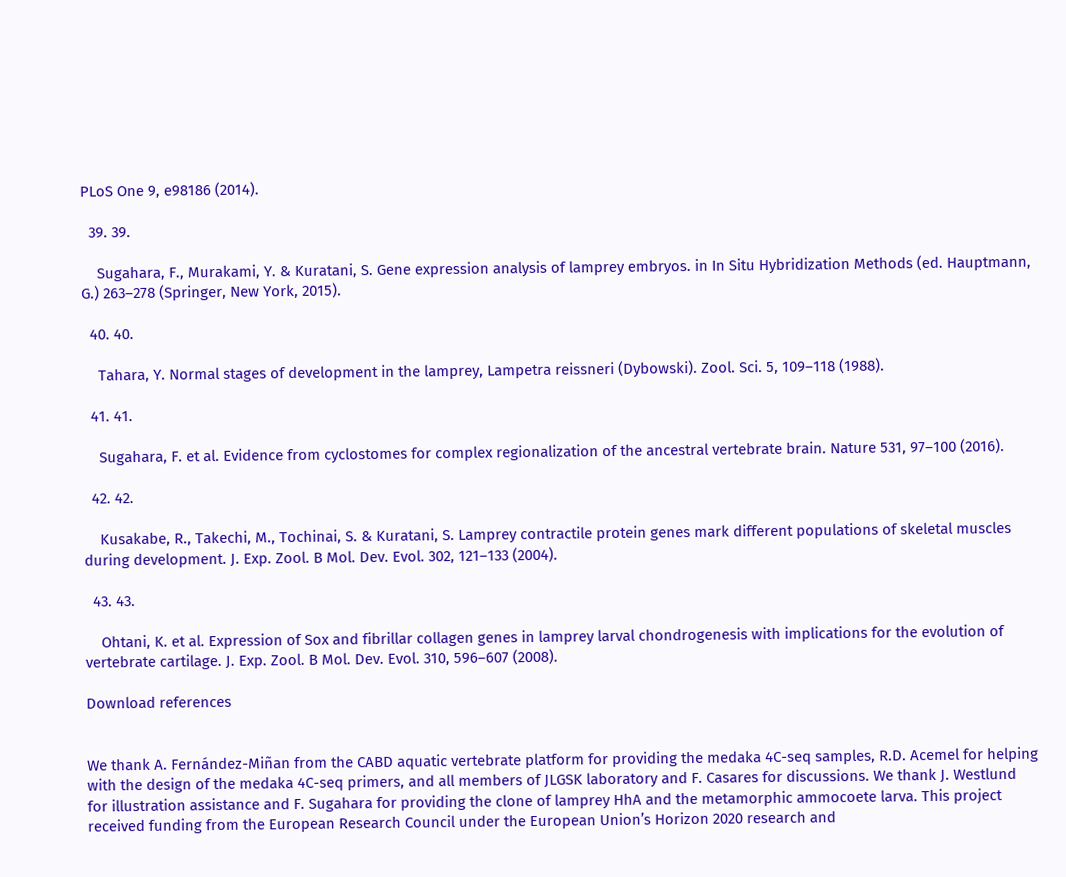PLoS One 9, e98186 (2014).

  39. 39.

    Sugahara, F., Murakami, Y. & Kuratani, S. Gene expression analysis of lamprey embryos. in In Situ Hybridization Methods (ed. Hauptmann, G.) 263–278 (Springer, New York, 2015).

  40. 40.

    Tahara, Y. Normal stages of development in the lamprey, Lampetra reissneri (Dybowski). Zool. Sci. 5, 109–118 (1988).

  41. 41.

    Sugahara, F. et al. Evidence from cyclostomes for complex regionalization of the ancestral vertebrate brain. Nature 531, 97–100 (2016).

  42. 42.

    Kusakabe, R., Takechi, M., Tochinai, S. & Kuratani, S. Lamprey contractile protein genes mark different populations of skeletal muscles during development. J. Exp. Zool. B Mol. Dev. Evol. 302, 121–133 (2004).

  43. 43.

    Ohtani, K. et al. Expression of Sox and fibrillar collagen genes in lamprey larval chondrogenesis with implications for the evolution of vertebrate cartilage. J. Exp. Zool. B Mol. Dev. Evol. 310, 596–607 (2008).

Download references


We thank A. Fernández-Miñan from the CABD aquatic vertebrate platform for providing the medaka 4C-seq samples, R.D. Acemel for helping with the design of the medaka 4C-seq primers, and all members of JLGSK laboratory and F. Casares for discussions. We thank J. Westlund for illustration assistance and F. Sugahara for providing the clone of lamprey HhA and the metamorphic ammocoete larva. This project received funding from the European Research Council under the European Union’s Horizon 2020 research and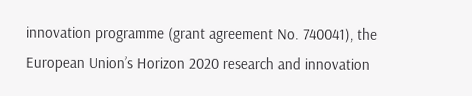innovation programme (grant agreement No. 740041), the European Union’s Horizon 2020 research and innovation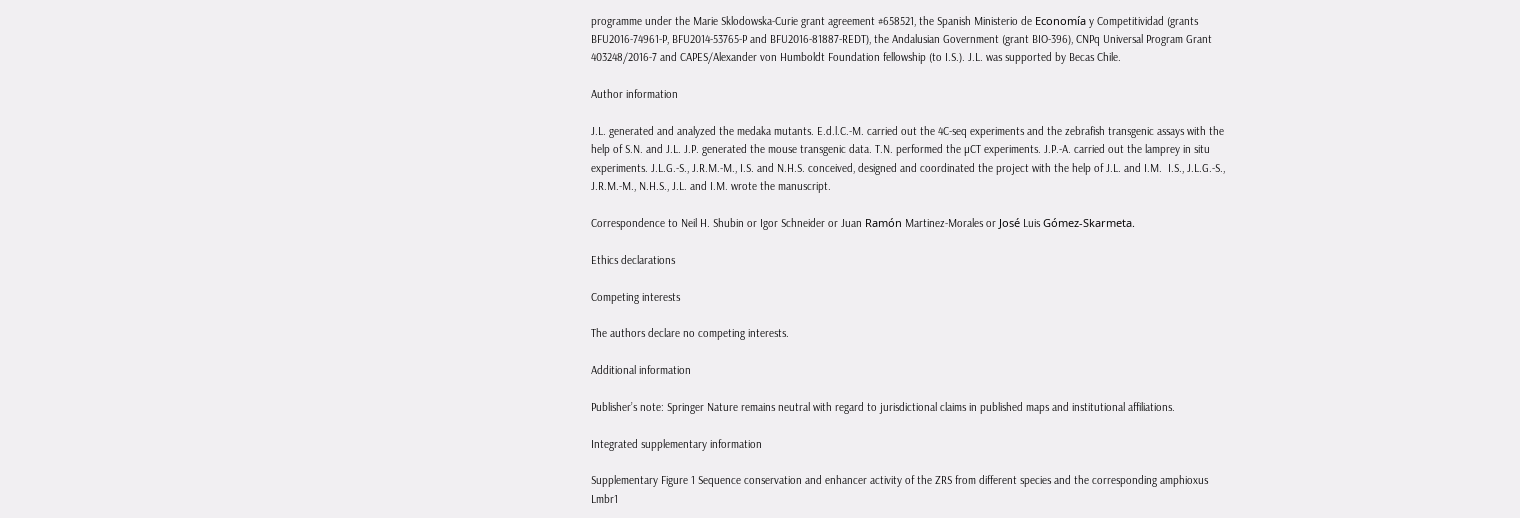programme under the Marie Sklodowska-Curie grant agreement #658521, the Spanish Ministerio de Economía y Competitividad (grants BFU2016-74961-P, BFU2014-53765-P and BFU2016-81887-REDT), the Andalusian Government (grant BIO-396), CNPq Universal Program Grant 403248/2016-7 and CAPES/Alexander von Humboldt Foundation fellowship (to I.S.). J.L. was supported by Becas Chile.

Author information

J.L. generated and analyzed the medaka mutants. E.d.l.C.-M. carried out the 4C-seq experiments and the zebrafish transgenic assays with the help of S.N. and J.L. J.P. generated the mouse transgenic data. T.N. performed the µCT experiments. J.P.-A. carried out the lamprey in situ experiments. J.L.G.-S., J.R.M.-M., I.S. and N.H.S. conceived, designed and coordinated the project with the help of J.L. and I.M.  I.S., J.L.G.-S., J.R.M.-M., N.H.S., J.L. and I.M. wrote the manuscript.

Correspondence to Neil H. Shubin or Igor Schneider or Juan Ramón Martinez-Morales or José Luis Gómez-Skarmeta.

Ethics declarations

Competing interests

The authors declare no competing interests.

Additional information

Publisher’s note: Springer Nature remains neutral with regard to jurisdictional claims in published maps and institutional affiliations.

Integrated supplementary information

Supplementary Figure 1 Sequence conservation and enhancer activity of the ZRS from different species and the corresponding amphioxus Lmbr1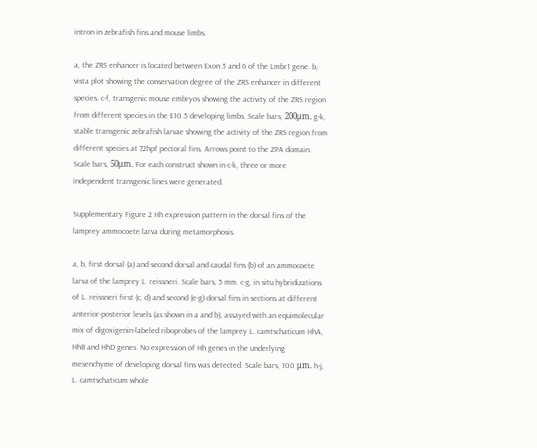intron in zebrafish fins and mouse limbs.

a, the ZRS enhancer is located between Exon 5 and 6 of the Lmbr1 gene. b, vista plot showing the conservation degree of the ZRS enhancer in different species. c-f, transgenic mouse embryos showing the activity of the ZRS region from different species in the E10.5 developing limbs. Scale bars, 200μm. g-k, stable transgenic zebrafish larvae showing the activity of the ZRS region from different species at 72hpf pectoral fins. Arrows point to the ZPA domain. Scale bars, 50μm. For each construct shown in c-k, three or more independent transgenic lines were generated.

Supplementary Figure 2 Hh expression pattern in the dorsal fins of the lamprey ammocoete larva during metamorphosis.

a, b, first dorsal (a) and second dorsal and caudal fins (b) of an ammocoete larva of the lamprey L. reissneri. Scale bars, 5 mm. c-g, in situ hybridizations of L. reissneri first (c, d) and second (e-g) dorsal fins in sections at different anterior-posterior levels (as shown in a and b), assayed with an equimolecular mix of digoxigenin-labeled riboprobes of the lamprey L. camtschaticum HhA, HhB and HhD genes. No expression of Hh genes in the underlying mesenchyme of developing dorsal fins was detected. Scale bars, 100 μm. h-j, L. camtschaticum whole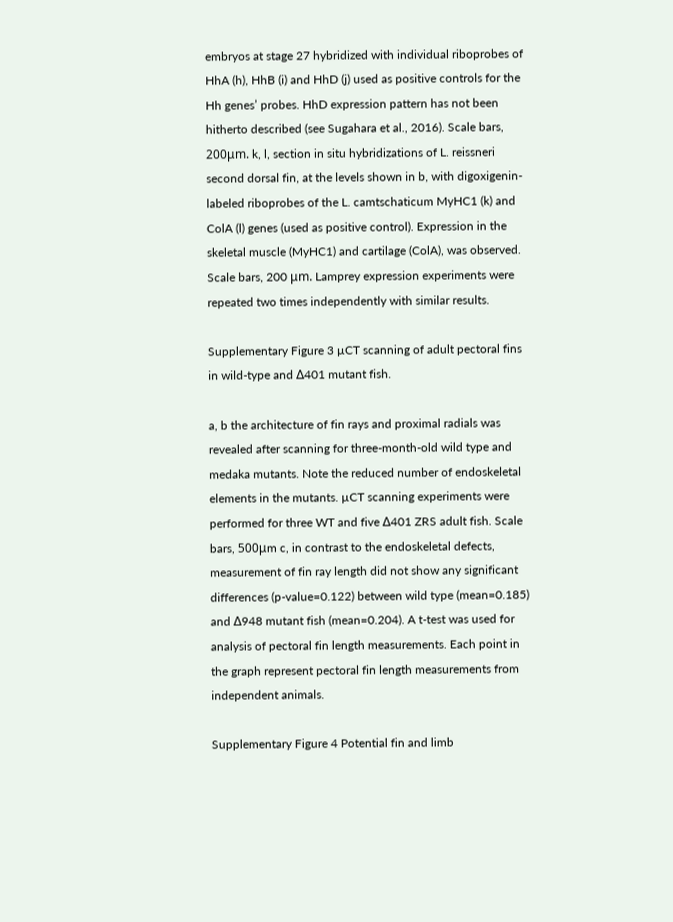embryos at stage 27 hybridized with individual riboprobes of HhA (h), HhB (i) and HhD (j) used as positive controls for the Hh genes’ probes. HhD expression pattern has not been hitherto described (see Sugahara et al., 2016). Scale bars, 200μm. k, l, section in situ hybridizations of L. reissneri second dorsal fin, at the levels shown in b, with digoxigenin-labeled riboprobes of the L. camtschaticum MyHC1 (k) and ColA (l) genes (used as positive control). Expression in the skeletal muscle (MyHC1) and cartilage (ColA), was observed. Scale bars, 200 μm. Lamprey expression experiments were repeated two times independently with similar results.

Supplementary Figure 3 µCT scanning of adult pectoral fins in wild-type and ∆401 mutant fish.

a, b the architecture of fin rays and proximal radials was revealed after scanning for three-month-old wild type and medaka mutants. Note the reduced number of endoskeletal elements in the mutants. µCT scanning experiments were performed for three WT and five ∆401 ZRS adult fish. Scale bars, 500μm c, in contrast to the endoskeletal defects, measurement of fin ray length did not show any significant differences (p-value=0.122) between wild type (mean=0.185) and ∆948 mutant fish (mean=0.204). A t-test was used for analysis of pectoral fin length measurements. Each point in the graph represent pectoral fin length measurements from independent animals.

Supplementary Figure 4 Potential fin and limb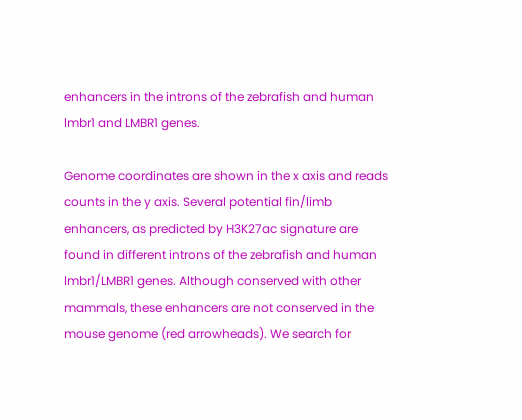enhancers in the introns of the zebrafish and human lmbr1 and LMBR1 genes.

Genome coordinates are shown in the x axis and reads counts in the y axis. Several potential fin/limb enhancers, as predicted by H3K27ac signature are found in different introns of the zebrafish and human lmbr1/LMBR1 genes. Although conserved with other mammals, these enhancers are not conserved in the mouse genome (red arrowheads). We search for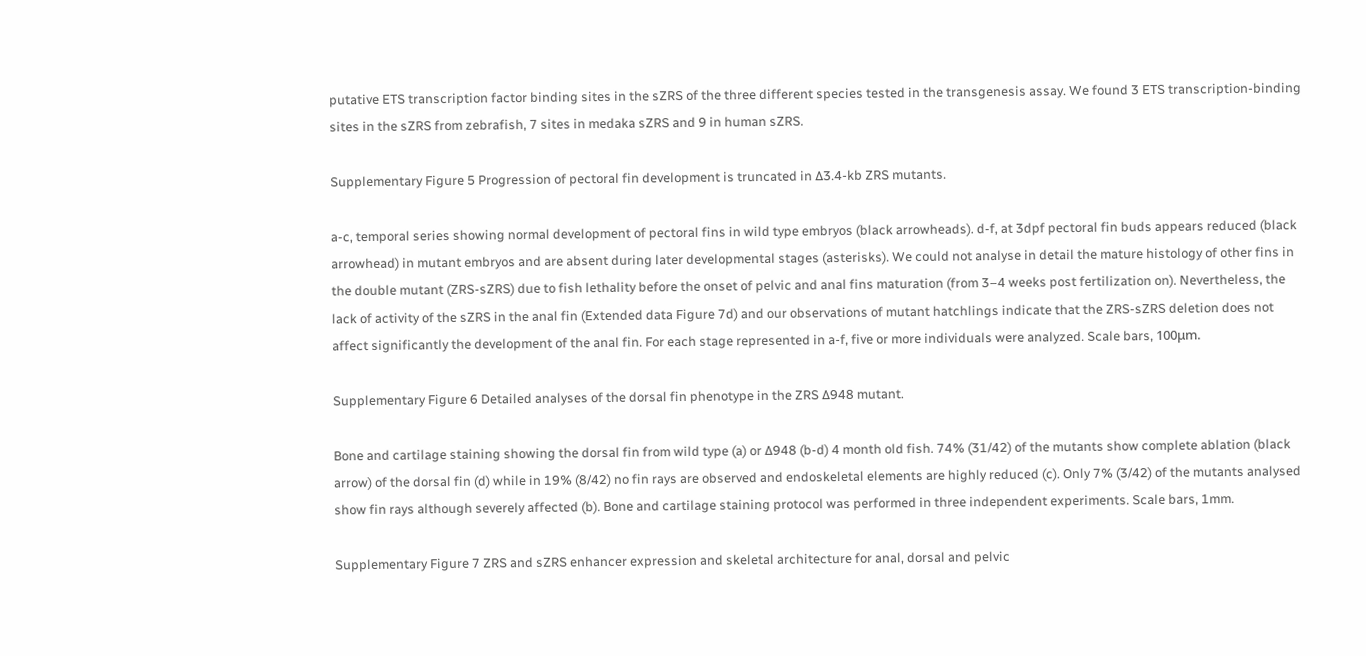putative ETS transcription factor binding sites in the sZRS of the three different species tested in the transgenesis assay. We found 3 ETS transcription-binding sites in the sZRS from zebrafish, 7 sites in medaka sZRS and 9 in human sZRS.

Supplementary Figure 5 Progression of pectoral fin development is truncated in ∆3.4-kb ZRS mutants.

a-c, temporal series showing normal development of pectoral fins in wild type embryos (black arrowheads). d-f, at 3dpf pectoral fin buds appears reduced (black arrowhead) in mutant embryos and are absent during later developmental stages (asterisks). We could not analyse in detail the mature histology of other fins in the double mutant (ZRS-sZRS) due to fish lethality before the onset of pelvic and anal fins maturation (from 3–4 weeks post fertilization on). Nevertheless, the lack of activity of the sZRS in the anal fin (Extended data Figure 7d) and our observations of mutant hatchlings indicate that the ZRS-sZRS deletion does not affect significantly the development of the anal fin. For each stage represented in a-f, five or more individuals were analyzed. Scale bars, 100μm.

Supplementary Figure 6 Detailed analyses of the dorsal fin phenotype in the ZRS ∆948 mutant.

Bone and cartilage staining showing the dorsal fin from wild type (a) or ∆948 (b-d) 4 month old fish. 74% (31/42) of the mutants show complete ablation (black arrow) of the dorsal fin (d) while in 19% (8/42) no fin rays are observed and endoskeletal elements are highly reduced (c). Only 7% (3/42) of the mutants analysed show fin rays although severely affected (b). Bone and cartilage staining protocol was performed in three independent experiments. Scale bars, 1mm.

Supplementary Figure 7 ZRS and sZRS enhancer expression and skeletal architecture for anal, dorsal and pelvic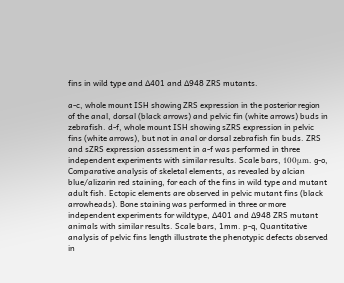fins in wild type and ∆401 and ∆948 ZRS mutants.

a-c, whole mount ISH showing ZRS expression in the posterior region of the anal, dorsal (black arrows) and pelvic fin (white arrows) buds in zebrafish. d-f, whole mount ISH showing sZRS expression in pelvic fins (white arrows), but not in anal or dorsal zebrafish fin buds. ZRS and sZRS expression assessment in a-f was performed in three independent experiments with similar results. Scale bars, 100μm. g-o, Comparative analysis of skeletal elements, as revealed by alcian blue/alizarin red staining, for each of the fins in wild type and mutant adult fish. Ectopic elements are observed in pelvic mutant fins (black arrowheads). Bone staining was performed in three or more independent experiments for wildtype, ∆401 and ∆948 ZRS mutant animals with similar results. Scale bars, 1mm. p-q, Quantitative analysis of pelvic fins length illustrate the phenotypic defects observed in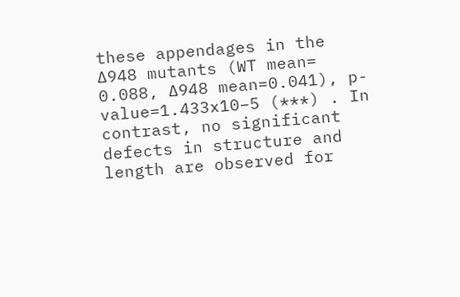these appendages in the ∆948 mutants (WT mean= 0.088, ∆948 mean=0.041), p-value=1.433x10−5 (***) . In contrast, no significant defects in structure and length are observed for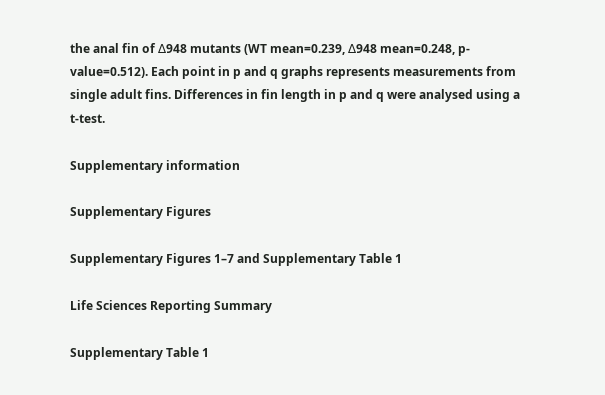the anal fin of ∆948 mutants (WT mean=0.239, ∆948 mean=0.248, p-value=0.512). Each point in p and q graphs represents measurements from single adult fins. Differences in fin length in p and q were analysed using a t-test.

Supplementary information

Supplementary Figures

Supplementary Figures 1–7 and Supplementary Table 1

Life Sciences Reporting Summary

Supplementary Table 1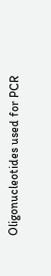Oligonucleotides used for PCR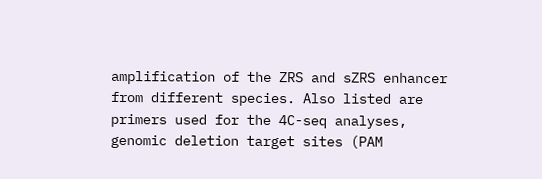amplification of the ZRS and sZRS enhancer from different species. Also listed are primers used for the 4C-seq analyses, genomic deletion target sites (PAM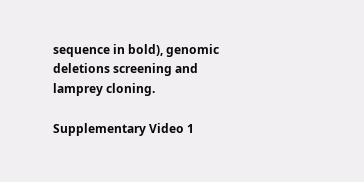sequence in bold), genomic deletions screening and lamprey cloning.

Supplementary Video 1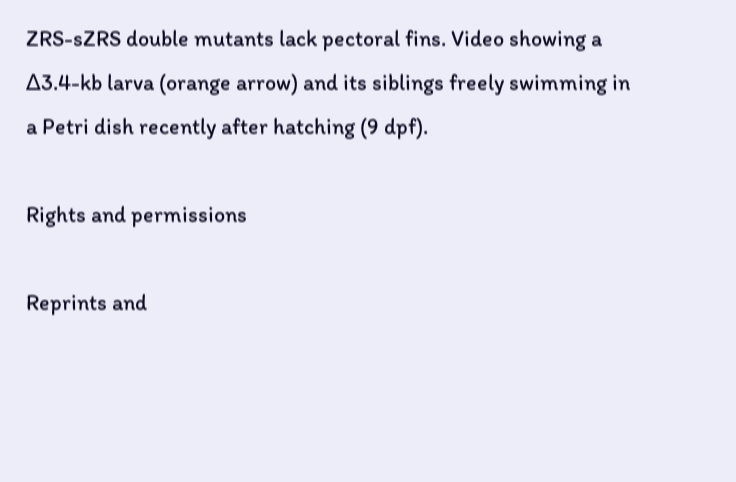ZRS-sZRS double mutants lack pectoral fins. Video showing a ∆3.4-kb larva (orange arrow) and its siblings freely swimming in a Petri dish recently after hatching (9 dpf).

Rights and permissions

Reprints and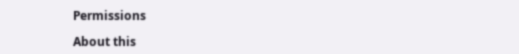Permissions

About this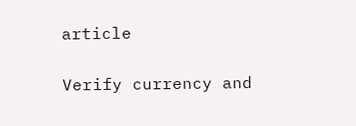article

Verify currency and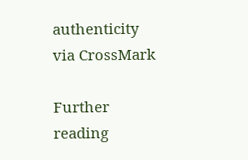authenticity via CrossMark

Further reading